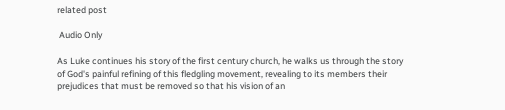related post

 Audio Only

As Luke continues his story of the first century church, he walks us through the story of God's painful refining of this fledgling movement, revealing to its members their prejudices that must be removed so that his vision of an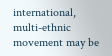international, multi-ethnic movement may be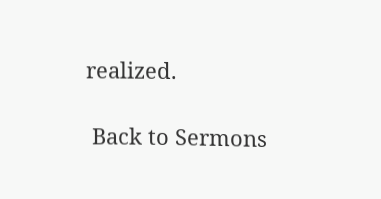realized.

 Back to Sermons